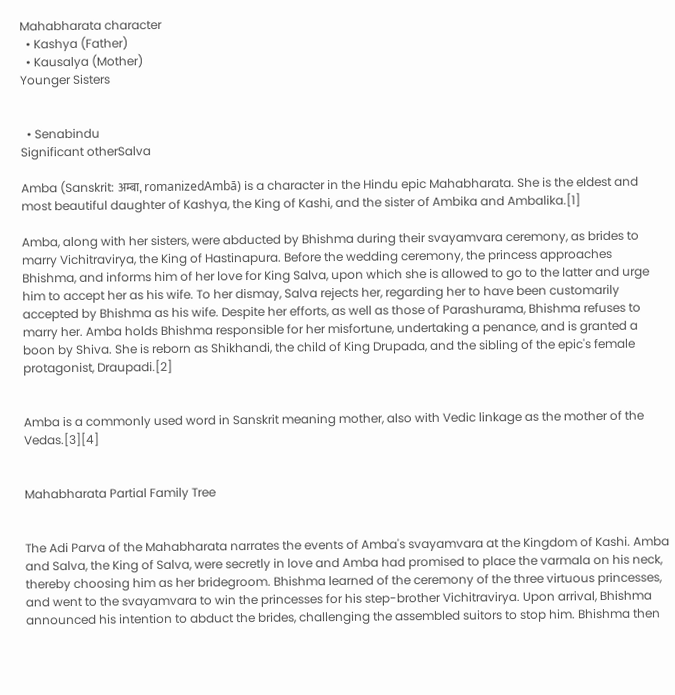Mahabharata character
  • Kashya (Father)
  • Kausalya (Mother)
Younger Sisters


  • Senabindu
Significant otherSalva

Amba (Sanskrit: अम्बा, romanizedAmbā) is a character in the Hindu epic Mahabharata. She is the eldest and most beautiful daughter of Kashya, the King of Kashi, and the sister of Ambika and Ambalika.[1]

Amba, along with her sisters, were abducted by Bhishma during their svayamvara ceremony, as brides to marry Vichitravirya, the King of Hastinapura. Before the wedding ceremony, the princess approaches Bhishma, and informs him of her love for King Salva, upon which she is allowed to go to the latter and urge him to accept her as his wife. To her dismay, Salva rejects her, regarding her to have been customarily accepted by Bhishma as his wife. Despite her efforts, as well as those of Parashurama, Bhishma refuses to marry her. Amba holds Bhishma responsible for her misfortune, undertaking a penance, and is granted a boon by Shiva. She is reborn as Shikhandi, the child of King Drupada, and the sibling of the epic's female protagonist, Draupadi.[2]


Amba is a commonly used word in Sanskrit meaning mother, also with Vedic linkage as the mother of the Vedas.[3][4]


Mahabharata Partial Family Tree


The Adi Parva of the Mahabharata narrates the events of Amba's svayamvara at the Kingdom of Kashi. Amba and Salva, the King of Salva, were secretly in love and Amba had promised to place the varmala on his neck, thereby choosing him as her bridegroom. Bhishma learned of the ceremony of the three virtuous princesses, and went to the svayamvara to win the princesses for his step-brother Vichitravirya. Upon arrival, Bhishma announced his intention to abduct the brides, challenging the assembled suitors to stop him. Bhishma then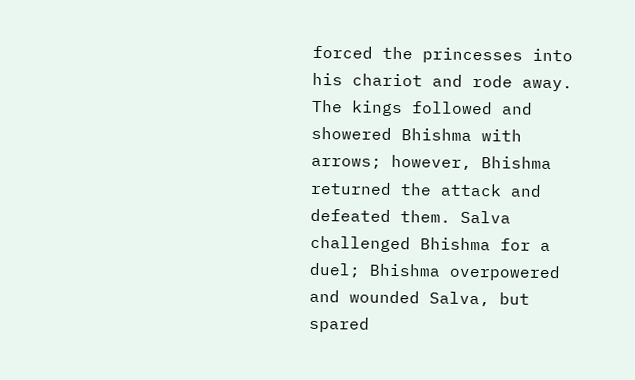forced the princesses into his chariot and rode away. The kings followed and showered Bhishma with arrows; however, Bhishma returned the attack and defeated them. Salva challenged Bhishma for a duel; Bhishma overpowered and wounded Salva, but spared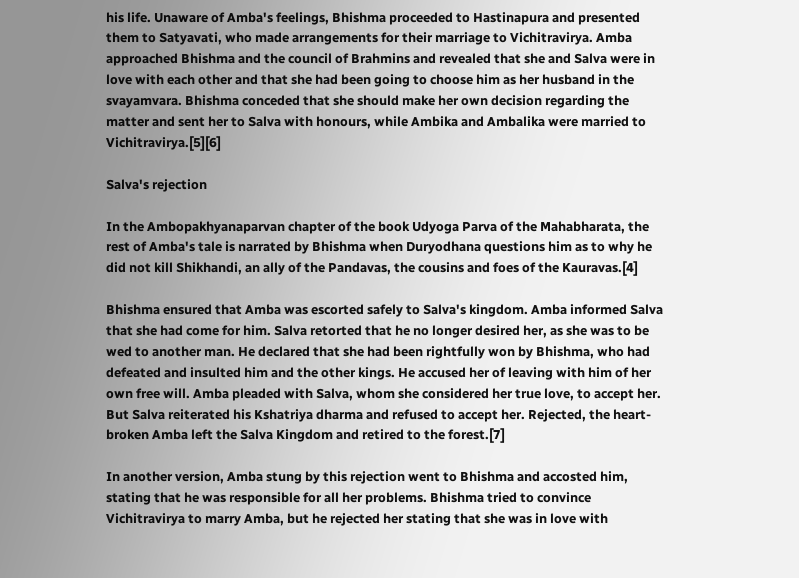his life. Unaware of Amba's feelings, Bhishma proceeded to Hastinapura and presented them to Satyavati, who made arrangements for their marriage to Vichitravirya. Amba approached Bhishma and the council of Brahmins and revealed that she and Salva were in love with each other and that she had been going to choose him as her husband in the svayamvara. Bhishma conceded that she should make her own decision regarding the matter and sent her to Salva with honours, while Ambika and Ambalika were married to Vichitravirya.[5][6]

Salva's rejection

In the Ambopakhyanaparvan chapter of the book Udyoga Parva of the Mahabharata, the rest of Amba's tale is narrated by Bhishma when Duryodhana questions him as to why he did not kill Shikhandi, an ally of the Pandavas, the cousins and foes of the Kauravas.[4]

Bhishma ensured that Amba was escorted safely to Salva's kingdom. Amba informed Salva that she had come for him. Salva retorted that he no longer desired her, as she was to be wed to another man. He declared that she had been rightfully won by Bhishma, who had defeated and insulted him and the other kings. He accused her of leaving with him of her own free will. Amba pleaded with Salva, whom she considered her true love, to accept her. But Salva reiterated his Kshatriya dharma and refused to accept her. Rejected, the heart-broken Amba left the Salva Kingdom and retired to the forest.[7]

In another version, Amba stung by this rejection went to Bhishma and accosted him, stating that he was responsible for all her problems. Bhishma tried to convince Vichitravirya to marry Amba, but he rejected her stating that she was in love with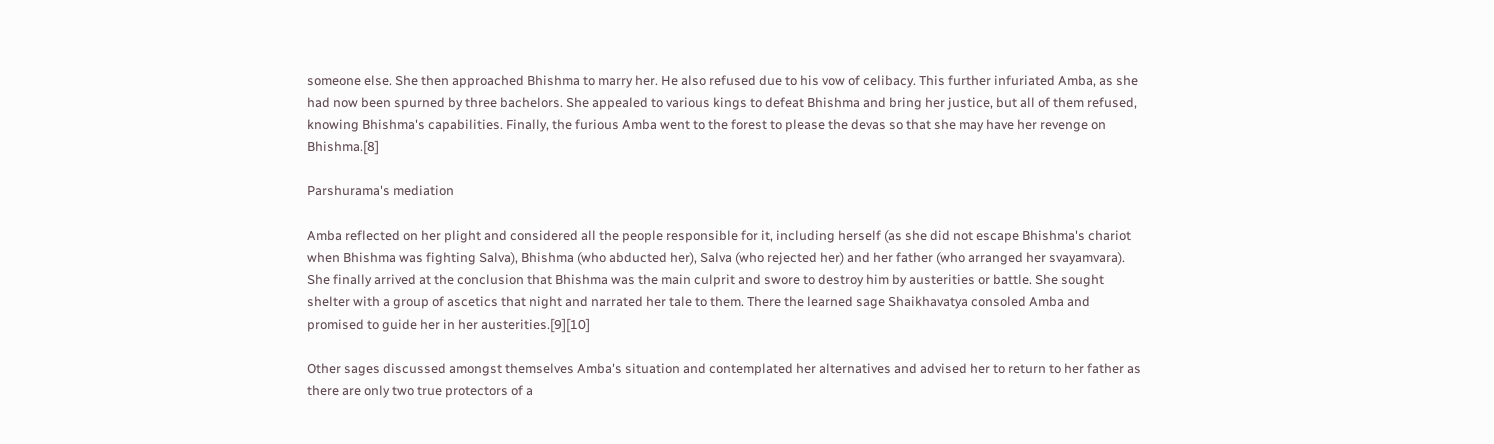someone else. She then approached Bhishma to marry her. He also refused due to his vow of celibacy. This further infuriated Amba, as she had now been spurned by three bachelors. She appealed to various kings to defeat Bhishma and bring her justice, but all of them refused, knowing Bhishma's capabilities. Finally, the furious Amba went to the forest to please the devas so that she may have her revenge on Bhishma.[8]

Parshurama's mediation

Amba reflected on her plight and considered all the people responsible for it, including herself (as she did not escape Bhishma's chariot when Bhishma was fighting Salva), Bhishma (who abducted her), Salva (who rejected her) and her father (who arranged her svayamvara). She finally arrived at the conclusion that Bhishma was the main culprit and swore to destroy him by austerities or battle. She sought shelter with a group of ascetics that night and narrated her tale to them. There the learned sage Shaikhavatya consoled Amba and promised to guide her in her austerities.[9][10]

Other sages discussed amongst themselves Amba's situation and contemplated her alternatives and advised her to return to her father as there are only two true protectors of a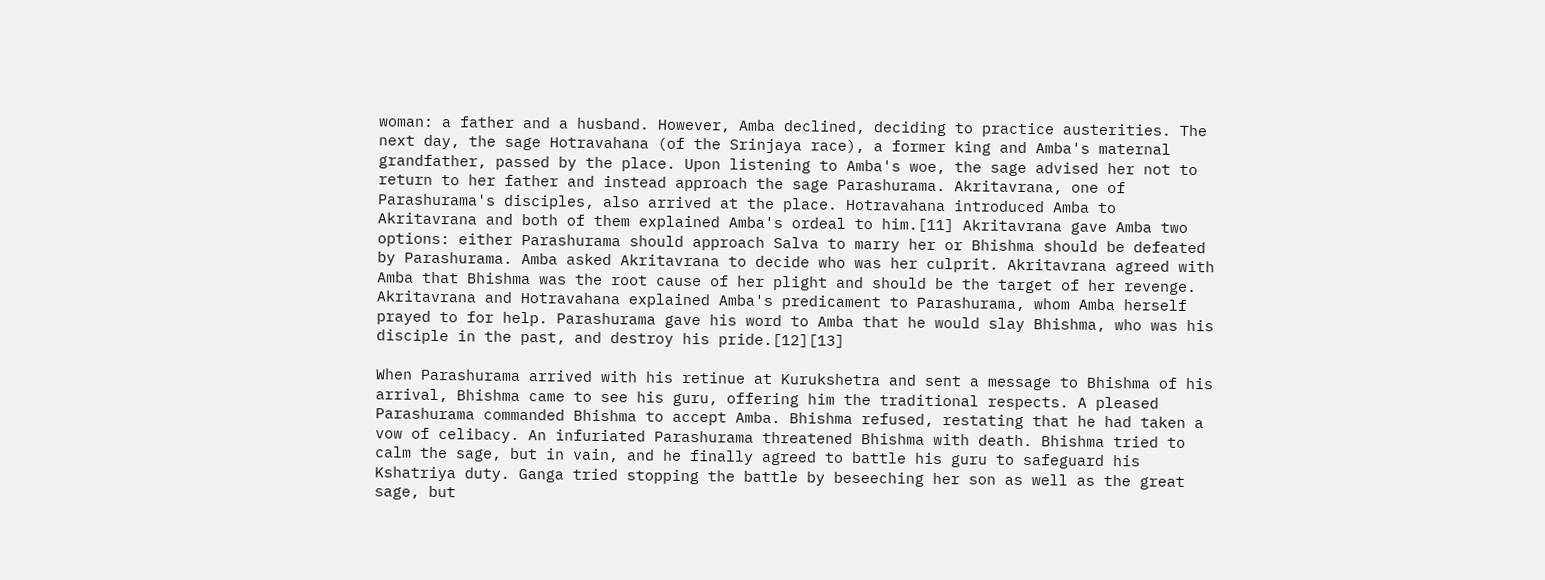woman: a father and a husband. However, Amba declined, deciding to practice austerities. The next day, the sage Hotravahana (of the Srinjaya race), a former king and Amba's maternal grandfather, passed by the place. Upon listening to Amba's woe, the sage advised her not to return to her father and instead approach the sage Parashurama. Akritavrana, one of Parashurama's disciples, also arrived at the place. Hotravahana introduced Amba to Akritavrana and both of them explained Amba's ordeal to him.[11] Akritavrana gave Amba two options: either Parashurama should approach Salva to marry her or Bhishma should be defeated by Parashurama. Amba asked Akritavrana to decide who was her culprit. Akritavrana agreed with Amba that Bhishma was the root cause of her plight and should be the target of her revenge. Akritavrana and Hotravahana explained Amba's predicament to Parashurama, whom Amba herself prayed to for help. Parashurama gave his word to Amba that he would slay Bhishma, who was his disciple in the past, and destroy his pride.[12][13]

When Parashurama arrived with his retinue at Kurukshetra and sent a message to Bhishma of his arrival, Bhishma came to see his guru, offering him the traditional respects. A pleased Parashurama commanded Bhishma to accept Amba. Bhishma refused, restating that he had taken a vow of celibacy. An infuriated Parashurama threatened Bhishma with death. Bhishma tried to calm the sage, but in vain, and he finally agreed to battle his guru to safeguard his Kshatriya duty. Ganga tried stopping the battle by beseeching her son as well as the great sage, but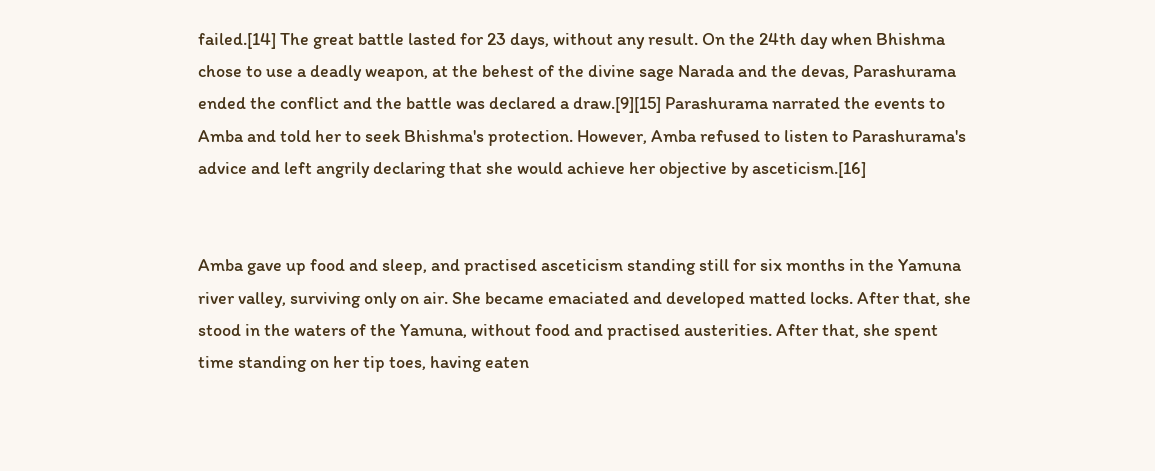failed.[14] The great battle lasted for 23 days, without any result. On the 24th day when Bhishma chose to use a deadly weapon, at the behest of the divine sage Narada and the devas, Parashurama ended the conflict and the battle was declared a draw.[9][15] Parashurama narrated the events to Amba and told her to seek Bhishma's protection. However, Amba refused to listen to Parashurama's advice and left angrily declaring that she would achieve her objective by asceticism.[16]


Amba gave up food and sleep, and practised asceticism standing still for six months in the Yamuna river valley, surviving only on air. She became emaciated and developed matted locks. After that, she stood in the waters of the Yamuna, without food and practised austerities. After that, she spent time standing on her tip toes, having eaten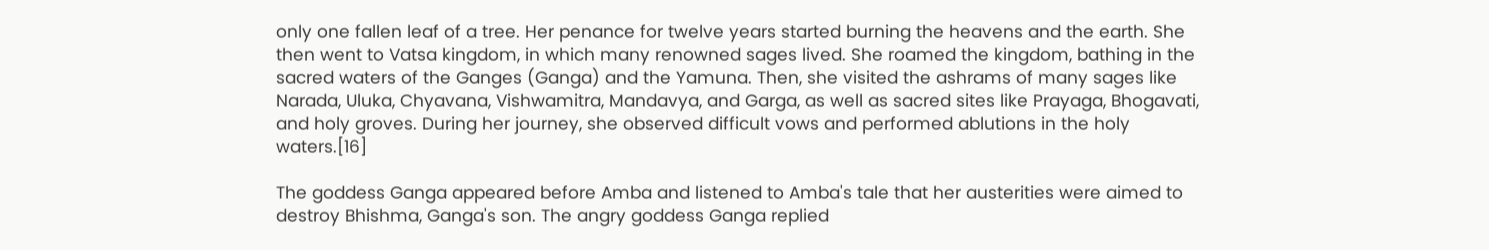only one fallen leaf of a tree. Her penance for twelve years started burning the heavens and the earth. She then went to Vatsa kingdom, in which many renowned sages lived. She roamed the kingdom, bathing in the sacred waters of the Ganges (Ganga) and the Yamuna. Then, she visited the ashrams of many sages like Narada, Uluka, Chyavana, Vishwamitra, Mandavya, and Garga, as well as sacred sites like Prayaga, Bhogavati, and holy groves. During her journey, she observed difficult vows and performed ablutions in the holy waters.[16]

The goddess Ganga appeared before Amba and listened to Amba's tale that her austerities were aimed to destroy Bhishma, Ganga's son. The angry goddess Ganga replied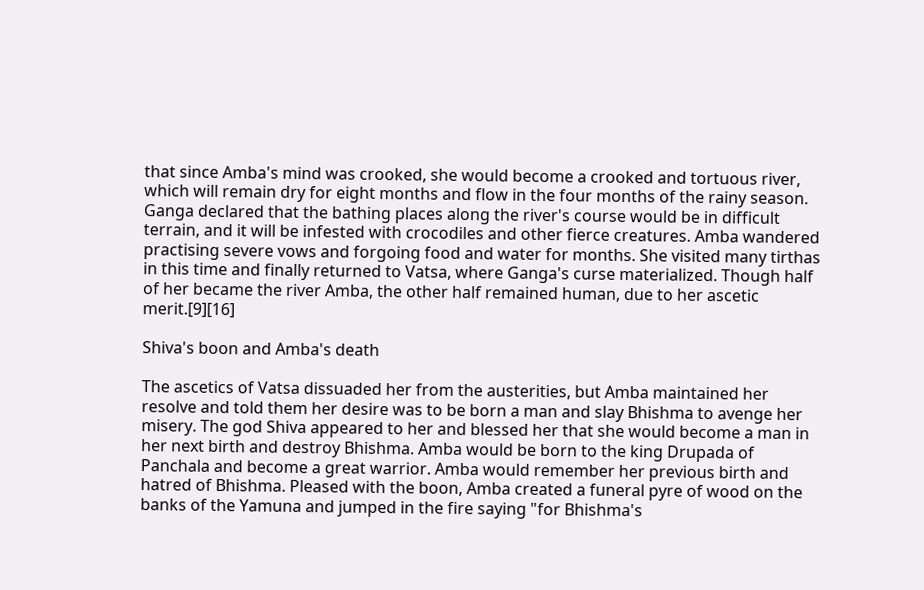that since Amba's mind was crooked, she would become a crooked and tortuous river, which will remain dry for eight months and flow in the four months of the rainy season. Ganga declared that the bathing places along the river's course would be in difficult terrain, and it will be infested with crocodiles and other fierce creatures. Amba wandered practising severe vows and forgoing food and water for months. She visited many tirthas in this time and finally returned to Vatsa, where Ganga's curse materialized. Though half of her became the river Amba, the other half remained human, due to her ascetic merit.[9][16]

Shiva's boon and Amba's death

The ascetics of Vatsa dissuaded her from the austerities, but Amba maintained her resolve and told them her desire was to be born a man and slay Bhishma to avenge her misery. The god Shiva appeared to her and blessed her that she would become a man in her next birth and destroy Bhishma. Amba would be born to the king Drupada of Panchala and become a great warrior. Amba would remember her previous birth and hatred of Bhishma. Pleased with the boon, Amba created a funeral pyre of wood on the banks of the Yamuna and jumped in the fire saying "for Bhishma's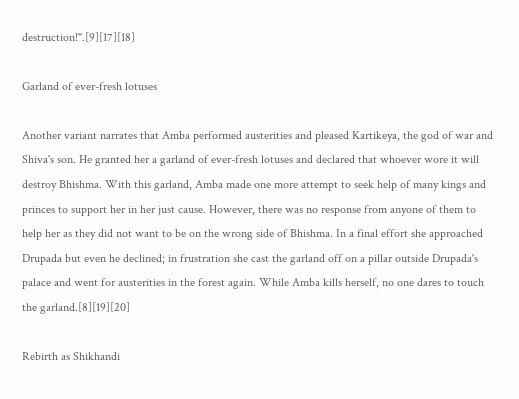destruction!".[9][17][18]

Garland of ever-fresh lotuses

Another variant narrates that Amba performed austerities and pleased Kartikeya, the god of war and Shiva's son. He granted her a garland of ever-fresh lotuses and declared that whoever wore it will destroy Bhishma. With this garland, Amba made one more attempt to seek help of many kings and princes to support her in her just cause. However, there was no response from anyone of them to help her as they did not want to be on the wrong side of Bhishma. In a final effort she approached Drupada but even he declined; in frustration she cast the garland off on a pillar outside Drupada's palace and went for austerities in the forest again. While Amba kills herself, no one dares to touch the garland.[8][19][20]

Rebirth as Shikhandi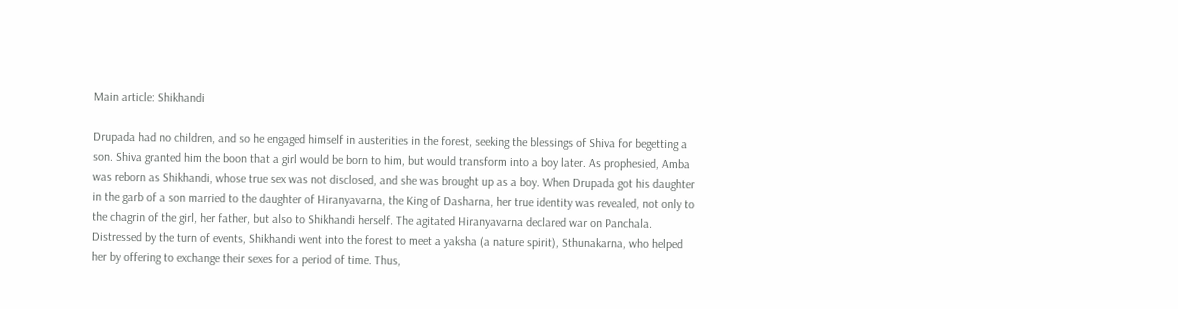Main article: Shikhandi

Drupada had no children, and so he engaged himself in austerities in the forest, seeking the blessings of Shiva for begetting a son. Shiva granted him the boon that a girl would be born to him, but would transform into a boy later. As prophesied, Amba was reborn as Shikhandi, whose true sex was not disclosed, and she was brought up as a boy. When Drupada got his daughter in the garb of a son married to the daughter of Hiranyavarna, the King of Dasharna, her true identity was revealed, not only to the chagrin of the girl, her father, but also to Shikhandi herself. The agitated Hiranyavarna declared war on Panchala. Distressed by the turn of events, Shikhandi went into the forest to meet a yaksha (a nature spirit), Sthunakarna, who helped her by offering to exchange their sexes for a period of time. Thus,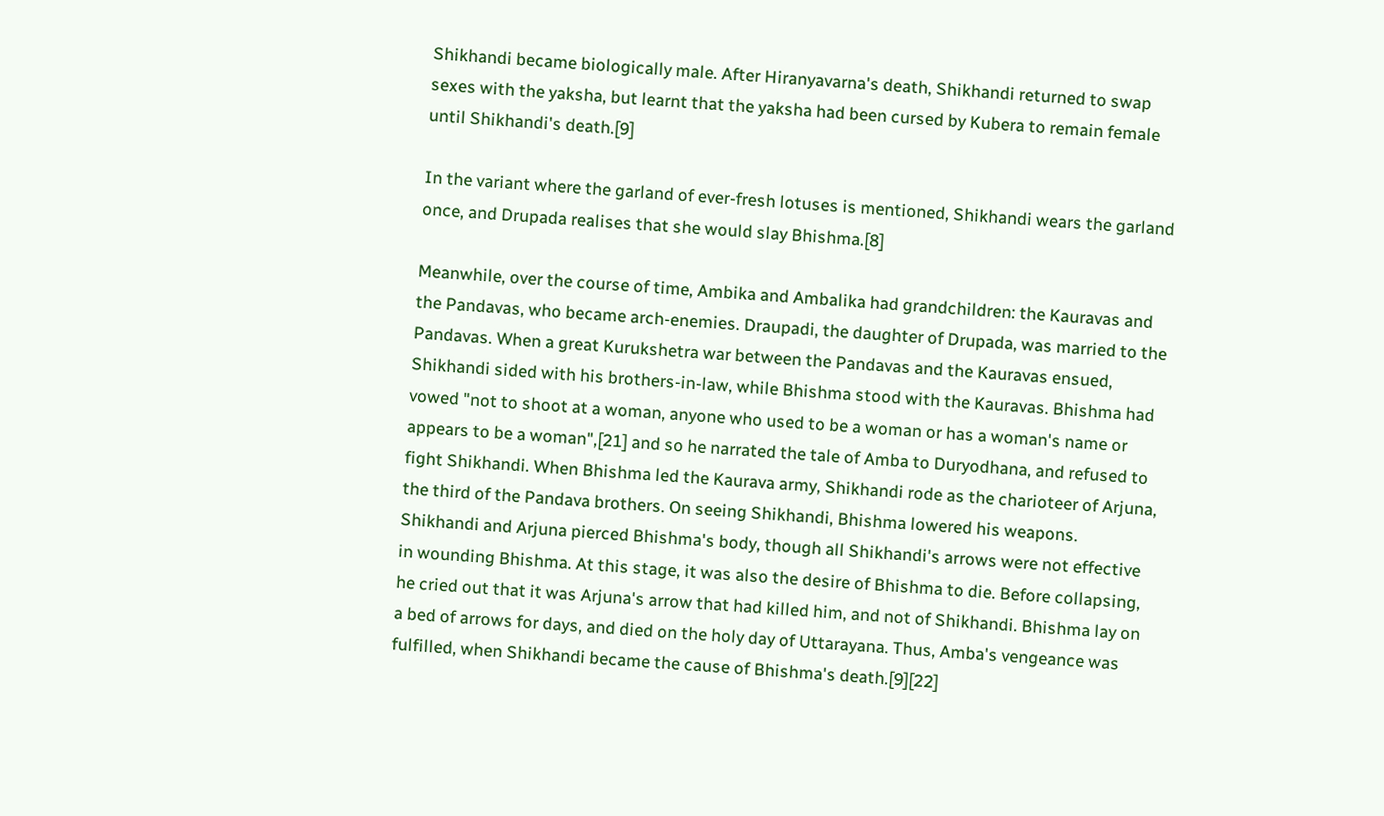Shikhandi became biologically male. After Hiranyavarna's death, Shikhandi returned to swap sexes with the yaksha, but learnt that the yaksha had been cursed by Kubera to remain female until Shikhandi's death.[9]

In the variant where the garland of ever-fresh lotuses is mentioned, Shikhandi wears the garland once, and Drupada realises that she would slay Bhishma.[8]

Meanwhile, over the course of time, Ambika and Ambalika had grandchildren: the Kauravas and the Pandavas, who became arch-enemies. Draupadi, the daughter of Drupada, was married to the Pandavas. When a great Kurukshetra war between the Pandavas and the Kauravas ensued, Shikhandi sided with his brothers-in-law, while Bhishma stood with the Kauravas. Bhishma had vowed "not to shoot at a woman, anyone who used to be a woman or has a woman's name or appears to be a woman",[21] and so he narrated the tale of Amba to Duryodhana, and refused to fight Shikhandi. When Bhishma led the Kaurava army, Shikhandi rode as the charioteer of Arjuna, the third of the Pandava brothers. On seeing Shikhandi, Bhishma lowered his weapons. Shikhandi and Arjuna pierced Bhishma's body, though all Shikhandi's arrows were not effective in wounding Bhishma. At this stage, it was also the desire of Bhishma to die. Before collapsing, he cried out that it was Arjuna's arrow that had killed him, and not of Shikhandi. Bhishma lay on a bed of arrows for days, and died on the holy day of Uttarayana. Thus, Amba's vengeance was fulfilled, when Shikhandi became the cause of Bhishma's death.[9][22]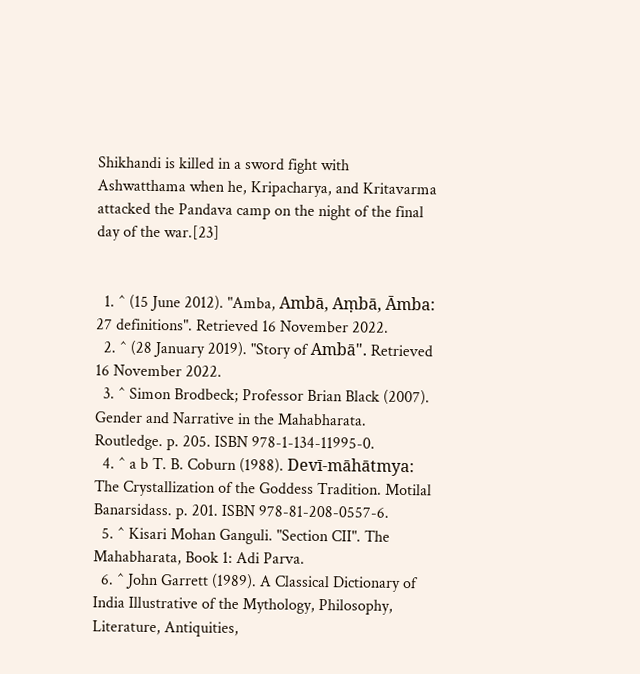Shikhandi is killed in a sword fight with Ashwatthama when he, Kripacharya, and Kritavarma attacked the Pandava camp on the night of the final day of the war.[23]


  1. ^ (15 June 2012). "Amba, Ambā, Aṃbā, Āmba: 27 definitions". Retrieved 16 November 2022.
  2. ^ (28 January 2019). "Story of Ambā". Retrieved 16 November 2022.
  3. ^ Simon Brodbeck; Professor Brian Black (2007). Gender and Narrative in the Mahabharata. Routledge. p. 205. ISBN 978-1-134-11995-0.
  4. ^ a b T. B. Coburn (1988). Devī-māhātmya: The Crystallization of the Goddess Tradition. Motilal Banarsidass. p. 201. ISBN 978-81-208-0557-6.
  5. ^ Kisari Mohan Ganguli. "Section CII". The Mahabharata, Book 1: Adi Parva.
  6. ^ John Garrett (1989). A Classical Dictionary of India Illustrative of the Mythology, Philosophy, Literature, Antiquities,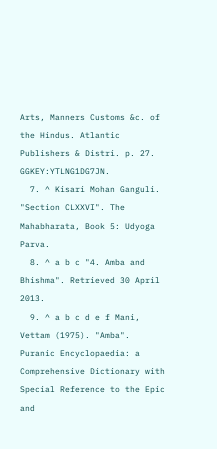Arts, Manners Customs &c. of the Hindus. Atlantic Publishers & Distri. p. 27. GGKEY:YTLNG1DG7JN.
  7. ^ Kisari Mohan Ganguli. "Section CLXXVI". The Mahabharata, Book 5: Udyoga Parva.
  8. ^ a b c "4. Amba and Bhishma". Retrieved 30 April 2013.
  9. ^ a b c d e f Mani, Vettam (1975). "Amba". Puranic Encyclopaedia: a Comprehensive Dictionary with Special Reference to the Epic and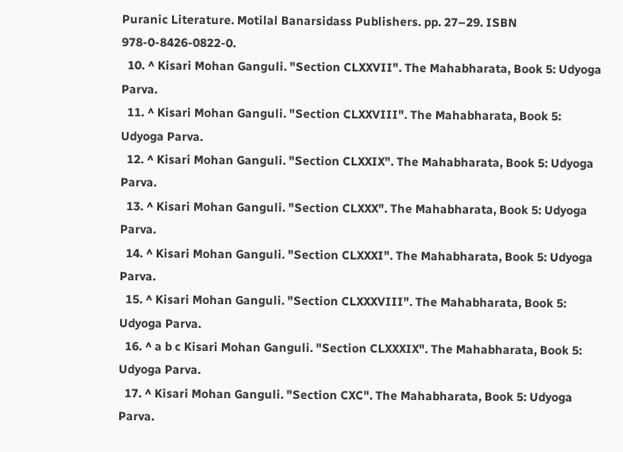Puranic Literature. Motilal Banarsidass Publishers. pp. 27–29. ISBN 978-0-8426-0822-0.
  10. ^ Kisari Mohan Ganguli. "Section CLXXVII". The Mahabharata, Book 5: Udyoga Parva.
  11. ^ Kisari Mohan Ganguli. "Section CLXXVIII". The Mahabharata, Book 5: Udyoga Parva.
  12. ^ Kisari Mohan Ganguli. "Section CLXXIX". The Mahabharata, Book 5: Udyoga Parva.
  13. ^ Kisari Mohan Ganguli. "Section CLXXX". The Mahabharata, Book 5: Udyoga Parva.
  14. ^ Kisari Mohan Ganguli. "Section CLXXXI". The Mahabharata, Book 5: Udyoga Parva.
  15. ^ Kisari Mohan Ganguli. "Section CLXXXVIII". The Mahabharata, Book 5: Udyoga Parva.
  16. ^ a b c Kisari Mohan Ganguli. "Section CLXXXIX". The Mahabharata, Book 5: Udyoga Parva.
  17. ^ Kisari Mohan Ganguli. "Section CXC". The Mahabharata, Book 5: Udyoga Parva.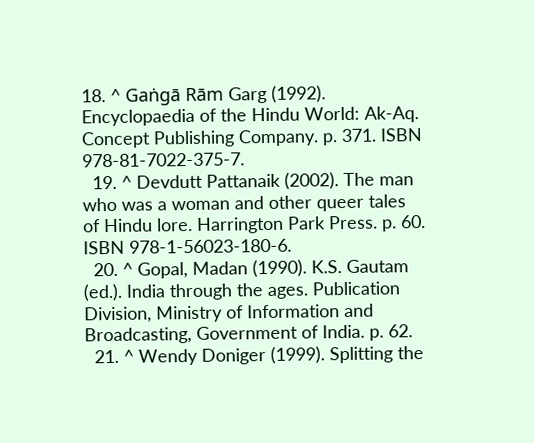18. ^ Gaṅgā Rām Garg (1992). Encyclopaedia of the Hindu World: Ak-Aq. Concept Publishing Company. p. 371. ISBN 978-81-7022-375-7.
  19. ^ Devdutt Pattanaik (2002). The man who was a woman and other queer tales of Hindu lore. Harrington Park Press. p. 60. ISBN 978-1-56023-180-6.
  20. ^ Gopal, Madan (1990). K.S. Gautam (ed.). India through the ages. Publication Division, Ministry of Information and Broadcasting, Government of India. p. 62.
  21. ^ Wendy Doniger (1999). Splitting the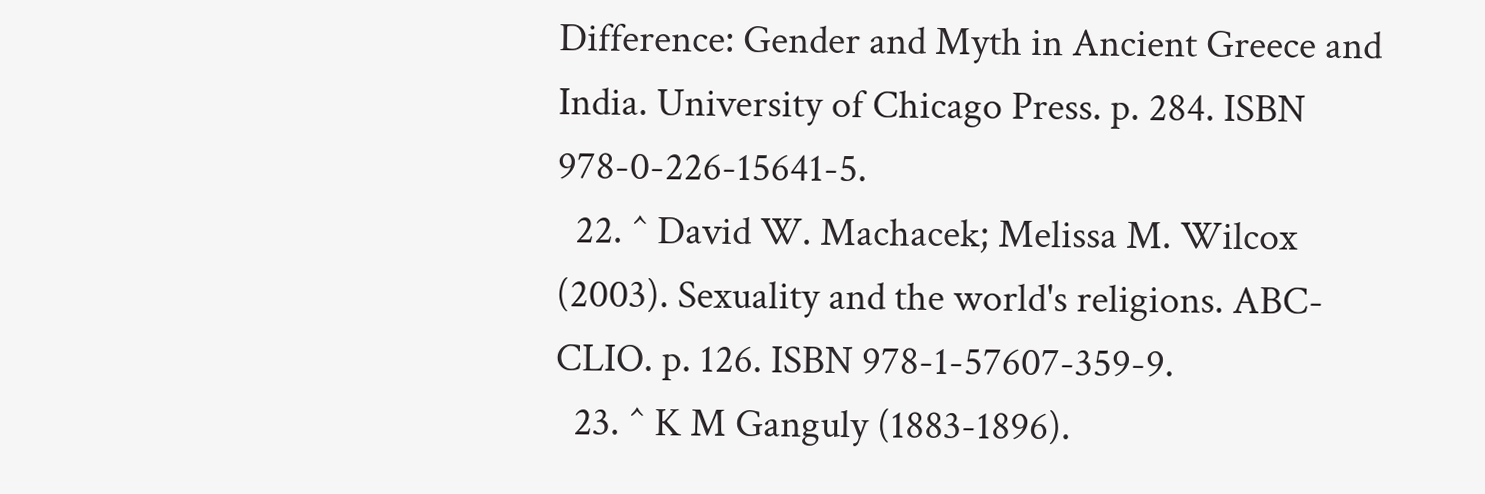Difference: Gender and Myth in Ancient Greece and India. University of Chicago Press. p. 284. ISBN 978-0-226-15641-5.
  22. ^ David W. Machacek; Melissa M. Wilcox (2003). Sexuality and the world's religions. ABC-CLIO. p. 126. ISBN 978-1-57607-359-9.
  23. ^ K M Ganguly (1883-1896).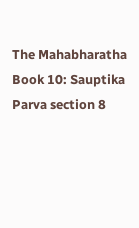The Mahabharatha Book 10: Sauptika Parva section 8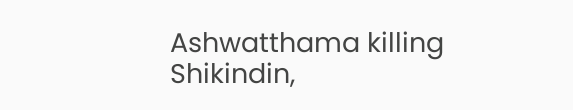Ashwatthama killing Shikindin,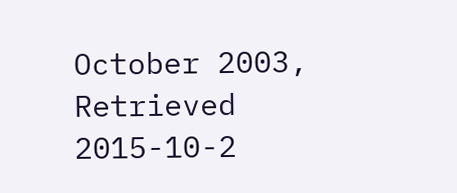October 2003, Retrieved 2015-10-2